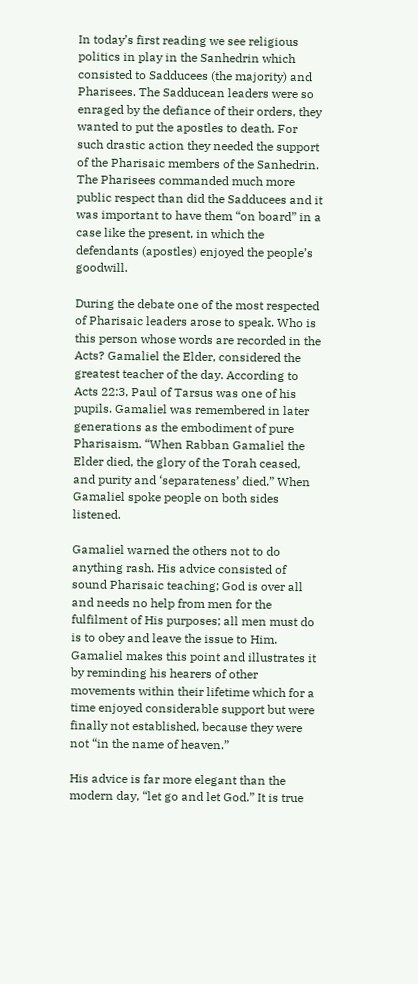In today’s first reading we see religious politics in play in the Sanhedrin which consisted to Sadducees (the majority) and Pharisees. The Sadducean leaders were so enraged by the defiance of their orders, they wanted to put the apostles to death. For such drastic action they needed the support of the Pharisaic members of the Sanhedrin. The Pharisees commanded much more public respect than did the Sadducees and it was important to have them “on board” in a case like the present, in which the defendants (apostles) enjoyed the people’s goodwill.

During the debate one of the most respected of Pharisaic leaders arose to speak. Who is this person whose words are recorded in the Acts? Gamaliel the Elder, considered the greatest teacher of the day. According to Acts 22:3, Paul of Tarsus was one of his pupils. Gamaliel was remembered in later generations as the embodiment of pure Pharisaism. “When Rabban Gamaliel the Elder died, the glory of the Torah ceased, and purity and ‘separateness’ died.” When Gamaliel spoke people on both sides listened.

Gamaliel warned the others not to do anything rash. His advice consisted of sound Pharisaic teaching; God is over all and needs no help from men for the fulfilment of His purposes; all men must do is to obey and leave the issue to Him. Gamaliel makes this point and illustrates it by reminding his hearers of other movements within their lifetime which for a time enjoyed considerable support but were finally not established, because they were not “in the name of heaven.”

His advice is far more elegant than the modern day, “let go and let God.” It is true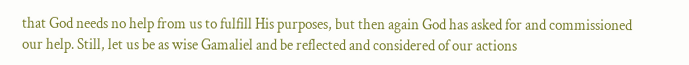that God needs no help from us to fulfill His purposes, but then again God has asked for and commissioned our help. Still, let us be as wise Gamaliel and be reflected and considered of our actions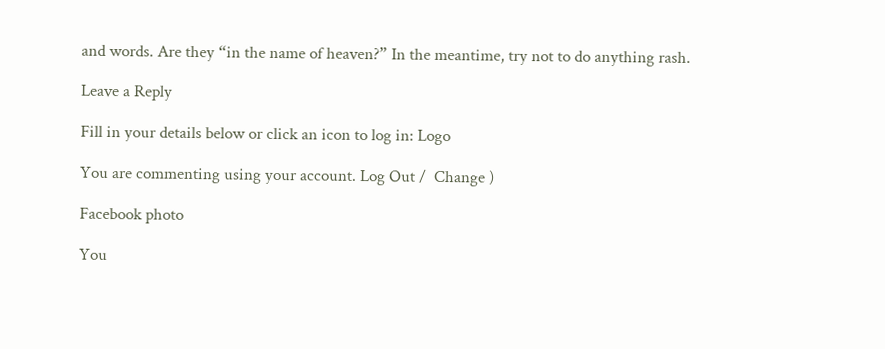and words. Are they “in the name of heaven?” In the meantime, try not to do anything rash.

Leave a Reply

Fill in your details below or click an icon to log in: Logo

You are commenting using your account. Log Out /  Change )

Facebook photo

You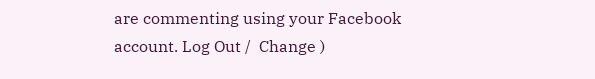are commenting using your Facebook account. Log Out /  Change )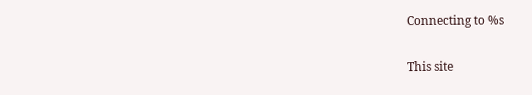Connecting to %s

This site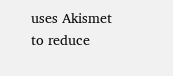uses Akismet to reduce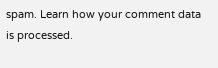spam. Learn how your comment data is processed.